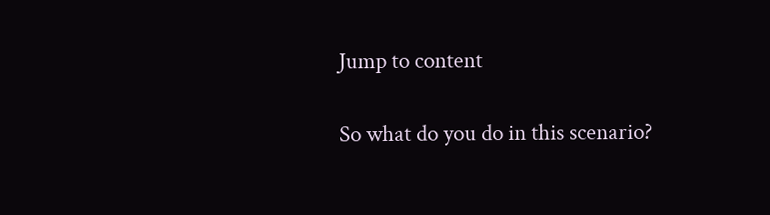Jump to content

So what do you do in this scenario?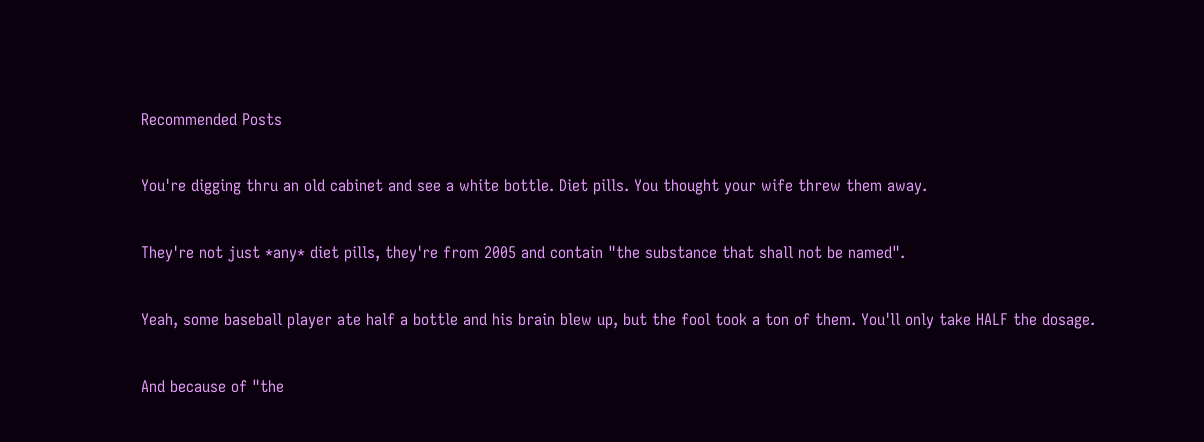Recommended Posts

You're digging thru an old cabinet and see a white bottle. Diet pills. You thought your wife threw them away.

They're not just *any* diet pills, they're from 2005 and contain "the substance that shall not be named".

Yeah, some baseball player ate half a bottle and his brain blew up, but the fool took a ton of them. You'll only take HALF the dosage.

And because of "the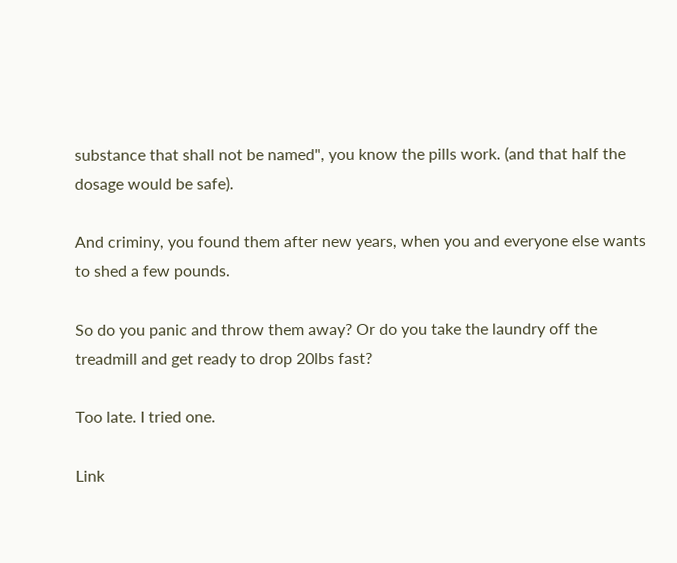substance that shall not be named", you know the pills work. (and that half the dosage would be safe).

And criminy, you found them after new years, when you and everyone else wants to shed a few pounds.

So do you panic and throw them away? Or do you take the laundry off the treadmill and get ready to drop 20lbs fast?

Too late. I tried one.

Link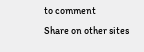to comment
Share on other sites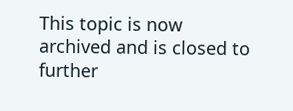This topic is now archived and is closed to further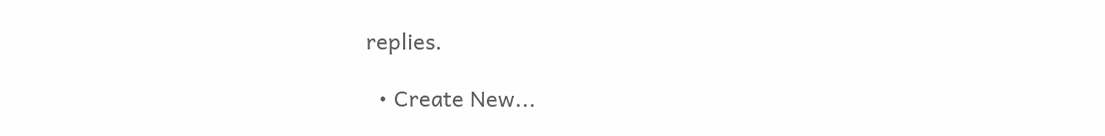replies.

  • Create New...